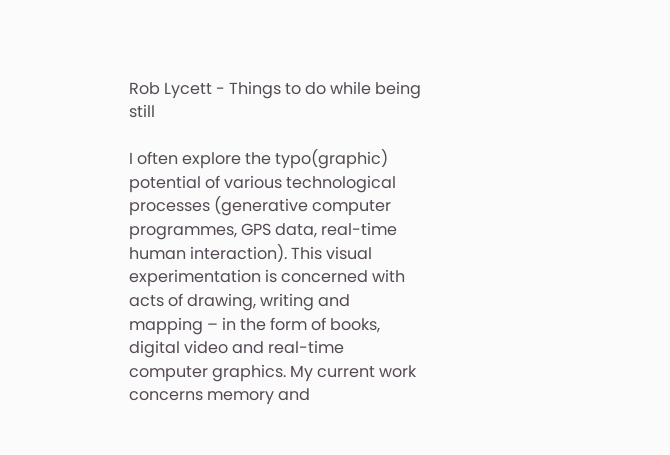Rob Lycett - Things to do while being still

I often explore the typo(graphic) potential of various technological processes (generative computer programmes, GPS data, real-time human interaction). This visual experimentation is concerned with acts of drawing, writing and mapping – in the form of books, digital video and real-time computer graphics. My current work concerns memory and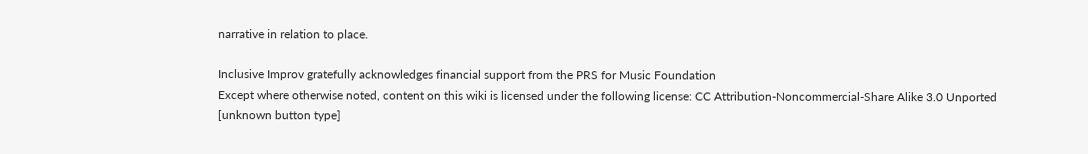narrative in relation to place.

Inclusive Improv gratefully acknowledges financial support from the PRS for Music Foundation
Except where otherwise noted, content on this wiki is licensed under the following license: CC Attribution-Noncommercial-Share Alike 3.0 Unported
[unknown button type]